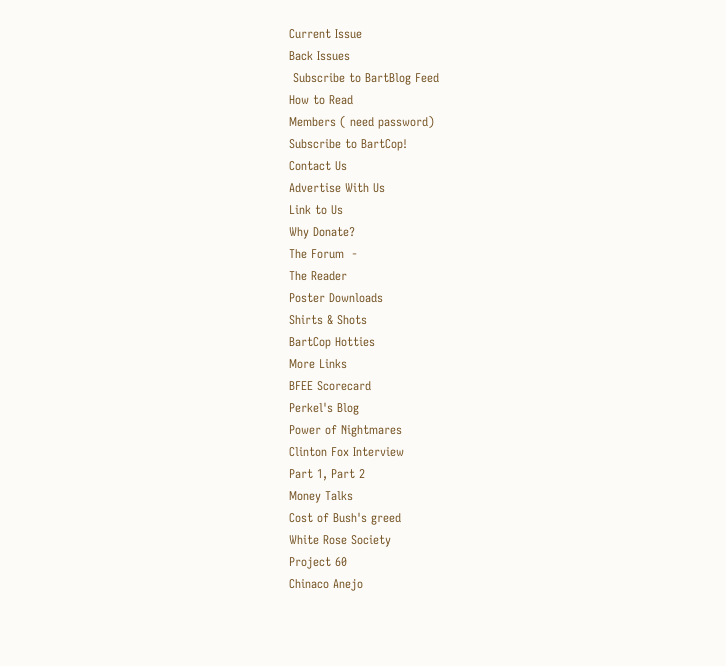Current Issue
Back Issues
 Subscribe to BartBlog Feed
How to Read
Members ( need password)
Subscribe to BartCop!
Contact Us
Advertise With Us
Link to Us
Why Donate?
The Forum  -
The Reader
Poster Downloads
Shirts & Shots
BartCop Hotties
More Links
BFEE Scorecard
Perkel's Blog
Power of Nightmares
Clinton Fox Interview
Part 1, Part 2
Money Talks
Cost of Bush's greed
White Rose Society
Project 60
Chinaco Anejo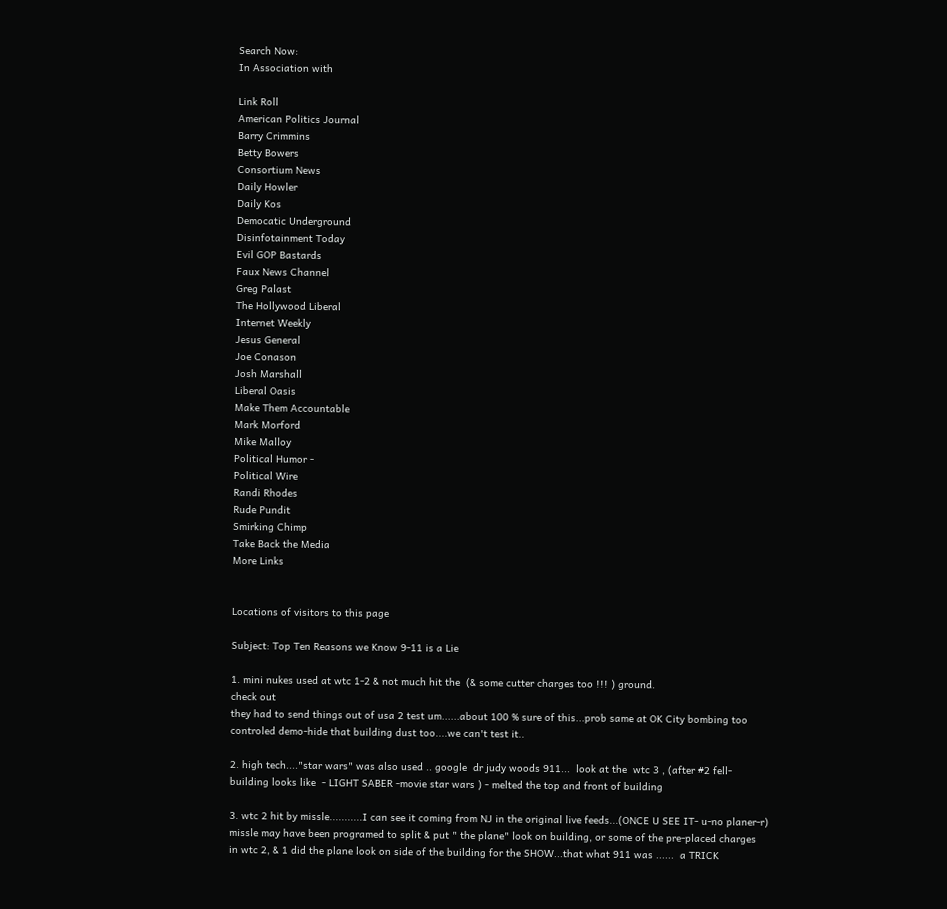Search Now:
In Association with

Link Roll
American Politics Journal
Barry Crimmins
Betty Bowers
Consortium News
Daily Howler
Daily Kos
Democatic Underground
Disinfotainment Today
Evil GOP Bastards
Faux News Channel
Greg Palast
The Hollywood Liberal
Internet Weekly
Jesus General
Joe Conason
Josh Marshall
Liberal Oasis
Make Them Accountable
Mark Morford
Mike Malloy
Political Humor -
Political Wire
Randi Rhodes
Rude Pundit
Smirking Chimp
Take Back the Media
More Links


Locations of visitors to this page

Subject: Top Ten Reasons we Know 9-11 is a Lie

1. mini nukes used at wtc 1-2 & not much hit the  (& some cutter charges too !!! ) ground.
check out
they had to send things out of usa 2 test um......about 100 % sure of this...prob same at OK City bombing too
controled demo-hide that building dust too....we can't test it..

2. high tech...."star wars" was also used .. google  dr judy woods 911...  look at the  wtc 3 , (after #2 fell-
building looks like  - LIGHT SABER -movie star wars ) - melted the top and front of building

3. wtc 2 hit by missle...........I can see it coming from NJ in the original live feeds...(ONCE U SEE IT- u-no planer-r)
missle may have been programed to split & put " the plane" look on building, or some of the pre-placed charges
in wtc 2, & 1 did the plane look on side of the building for the SHOW...that what 911 was ......  a TRICK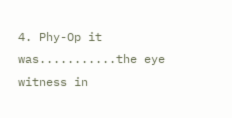4. Phy-Op it was...........the eye witness in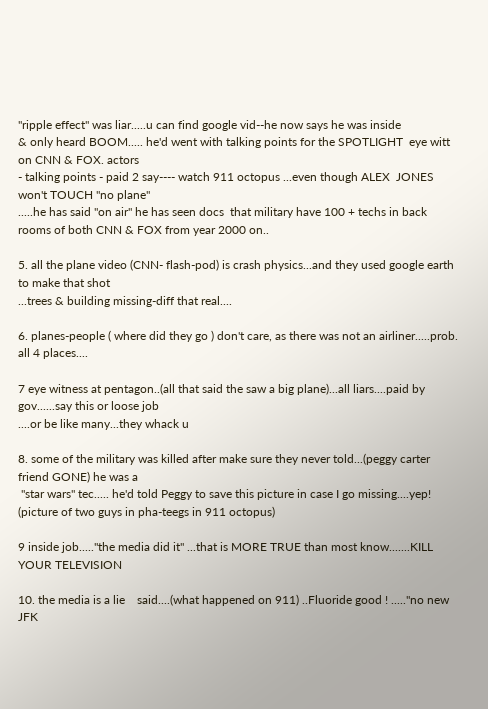"ripple effect" was liar.....u can find google vid--he now says he was inside
& only heard BOOM..... he'd went with talking points for the SPOTLIGHT  eye witt on CNN & FOX. actors
- talking points - paid 2 say---- watch 911 octopus ...even though ALEX  JONES won't TOUCH "no plane"
.....he has said "on air" he has seen docs  that military have 100 + techs in back rooms of both CNN & FOX from year 2000 on..

5. all the plane video (CNN- flash-pod) is crash physics...and they used google earth to make that shot
...trees & building missing-diff that real....

6. planes-people ( where did they go ) don't care, as there was not an airliner.....prob. all 4 places....

7 eye witness at pentagon..(all that said the saw a big plane)...all liars....paid by gov......say this or loose job
....or be like many...they whack u

8. some of the military was killed after make sure they never told...(peggy carter friend GONE) he was a
 "star wars" tec..... he'd told Peggy to save this picture in case I go missing....yep! (picture of two guys in pha-teegs in 911 octopus)

9 inside job....."the media did it" ...that is MORE TRUE than most know.......KILL YOUR TELEVISION

10. the media is a lie    said....(what happened on 911) ..Fluoride good ! ....."no new JFK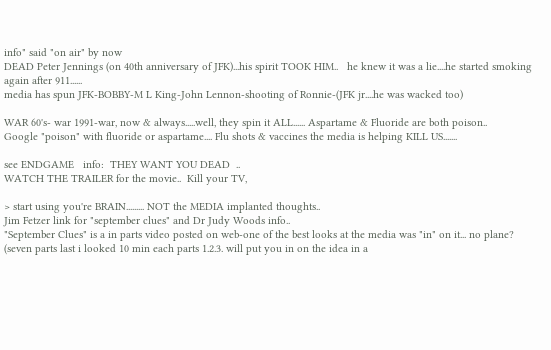info" said "on air" by now
DEAD Peter Jennings (on 40th anniversary of JFK)...his spirit TOOK HIM..   he knew it was a lie....he started smoking again after 911......
media has spun JFK-BOBBY-M L King-John Lennon-shooting of Ronnie-(JFK jr....he was wacked too)

WAR 60's- war 1991-war, now & always.....well, they spin it ALL...... Aspartame & Fluoride are both poison..
Google "poison" with fluoride or aspartame.... Flu shots & vaccines the media is helping KILL US.......

see ENDGAME   info:  THEY WANT YOU DEAD  ..
WATCH THE TRAILER for the movie..  Kill your TV,

> start using you're BRAIN......... NOT the MEDIA implanted thoughts..
Jim Fetzer link for "september clues" and Dr Judy Woods info..
"September Clues" is a in parts video posted on web-one of the best looks at the media was "in" on it... no plane?
(seven parts last i looked 10 min each parts 1.2.3. will put you in on the idea in a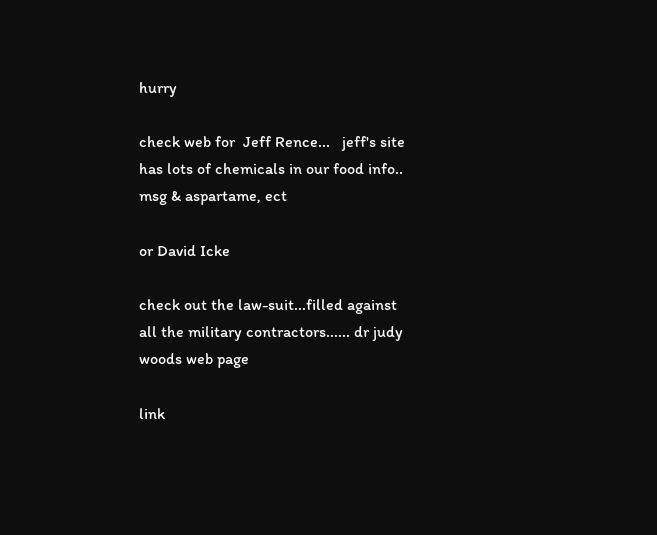hurry

check web for  Jeff Rence...   jeff's site has lots of chemicals in our food info.. msg & aspartame, ect

or David Icke

check out the law-suit...filled against all the military contractors...... dr judy woods web page

link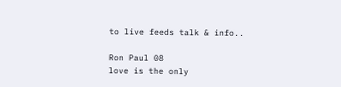to live feeds talk & info..

Ron Paul 08
love is the only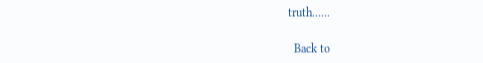truth......

  Back to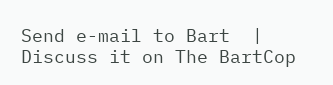Send e-mail to Bart  |  Discuss it on The BartCop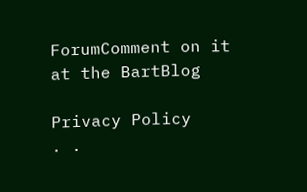ForumComment on it at the BartBlog

Privacy Policy
. .